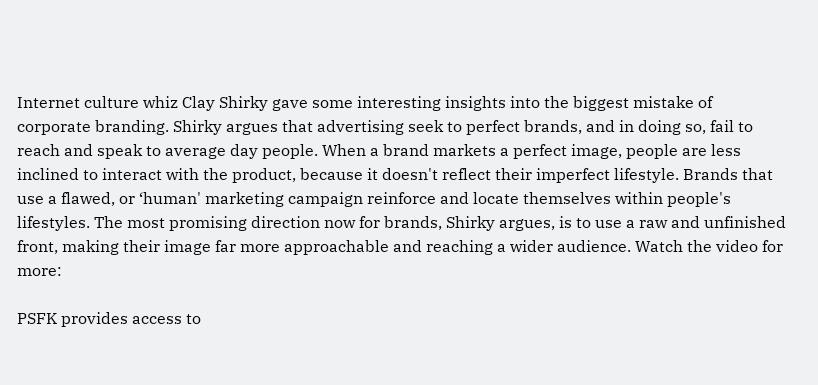Internet culture whiz Clay Shirky gave some interesting insights into the biggest mistake of corporate branding. Shirky argues that advertising seek to perfect brands, and in doing so, fail to reach and speak to average day people. When a brand markets a perfect image, people are less inclined to interact with the product, because it doesn't reflect their imperfect lifestyle. Brands that use a flawed, or ‘human' marketing campaign reinforce and locate themselves within people's lifestyles. The most promising direction now for brands, Shirky argues, is to use a raw and unfinished front, making their image far more approachable and reaching a wider audience. Watch the video for more:

PSFK provides access to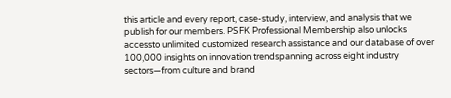this article and every report, case-study, interview, and analysis that we publish for our members. PSFK Professional Membership also unlocks accessto unlimited customized research assistance and our database of over 100,000 insights on innovation trendspanning across eight industry sectors—from culture and brand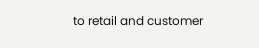to retail and customer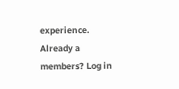experience.
Already a members? Log in